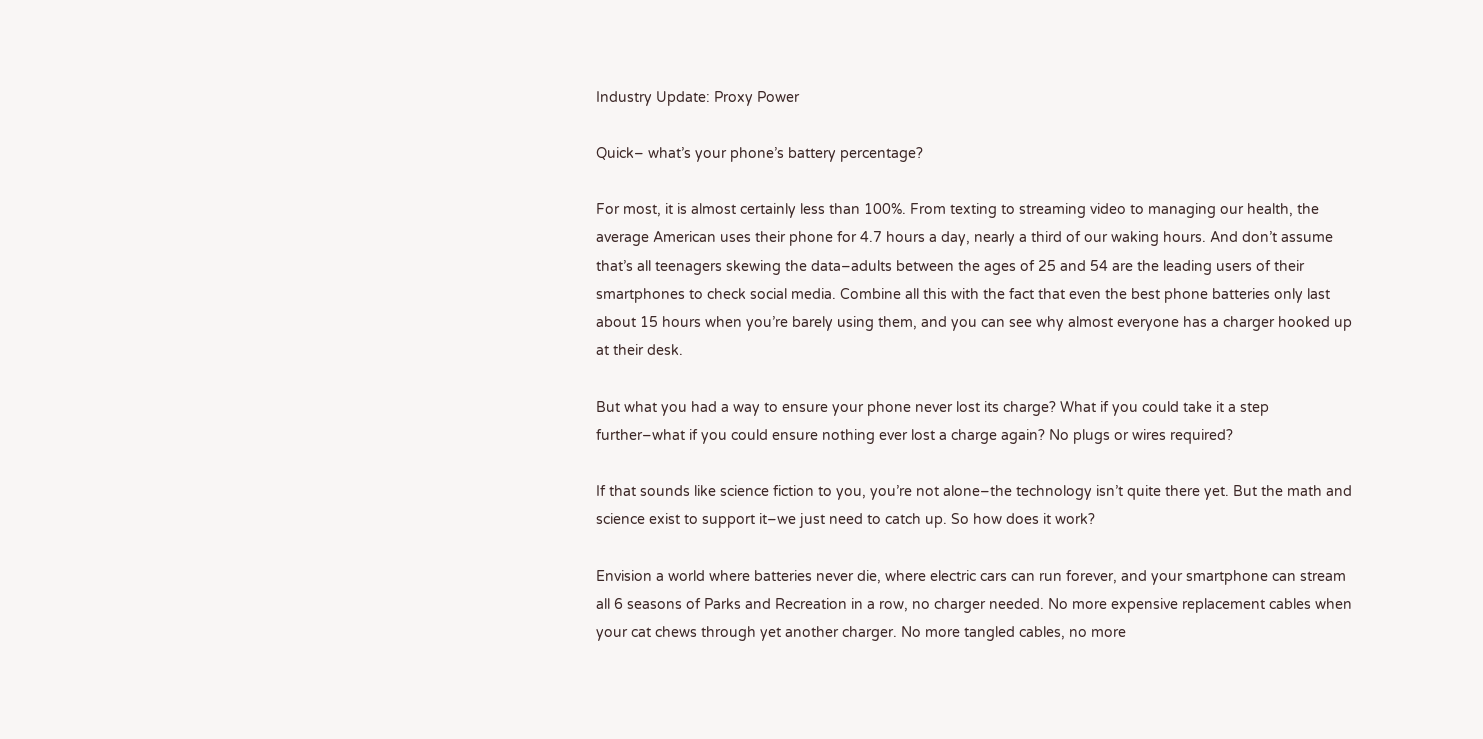Industry Update: Proxy Power

Quick– what’s your phone’s battery percentage?

For most, it is almost certainly less than 100%. From texting to streaming video to managing our health, the average American uses their phone for 4.7 hours a day, nearly a third of our waking hours. And don’t assume that’s all teenagers skewing the data–adults between the ages of 25 and 54 are the leading users of their smartphones to check social media. Combine all this with the fact that even the best phone batteries only last about 15 hours when you’re barely using them, and you can see why almost everyone has a charger hooked up at their desk.

But what you had a way to ensure your phone never lost its charge? What if you could take it a step further–what if you could ensure nothing ever lost a charge again? No plugs or wires required?

If that sounds like science fiction to you, you’re not alone–the technology isn’t quite there yet. But the math and science exist to support it–we just need to catch up. So how does it work?

Envision a world where batteries never die, where electric cars can run forever, and your smartphone can stream all 6 seasons of Parks and Recreation in a row, no charger needed. No more expensive replacement cables when your cat chews through yet another charger. No more tangled cables, no more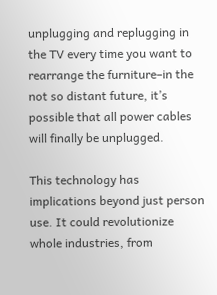unplugging and replugging in the TV every time you want to rearrange the furniture–in the not so distant future, it’s possible that all power cables will finally be unplugged.

This technology has implications beyond just person use. It could revolutionize whole industries, from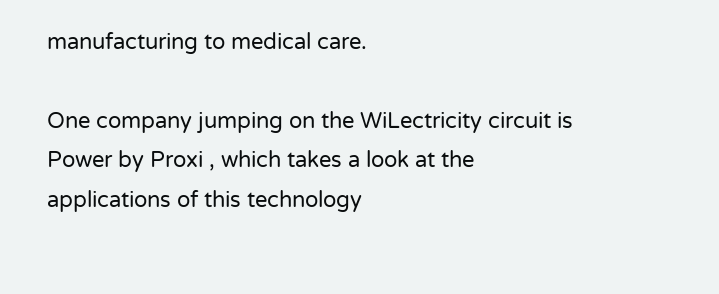manufacturing to medical care.

One company jumping on the WiLectricity circuit is Power by Proxi , which takes a look at the applications of this technology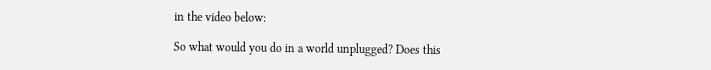in the video below:

So what would you do in a world unplugged? Does this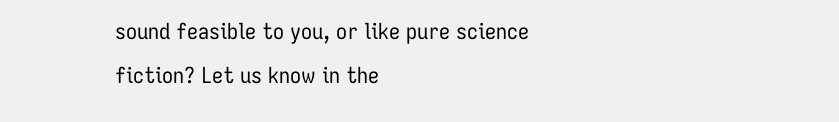sound feasible to you, or like pure science fiction? Let us know in the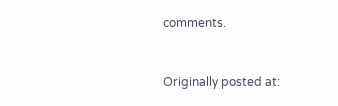comments.


Originally posted at: